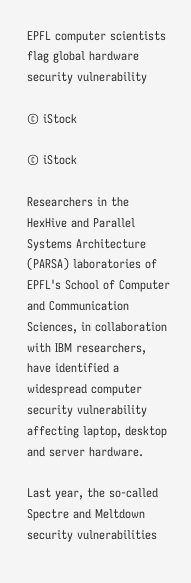EPFL computer scientists flag global hardware security vulnerability

© iStock

© iStock

Researchers in the HexHive and Parallel Systems Architecture (PARSA) laboratories of EPFL's School of Computer and Communication Sciences, in collaboration with IBM researchers, have identified a widespread computer security vulnerability affecting laptop, desktop and server hardware.

Last year, the so-called Spectre and Meltdown security vulnerabilities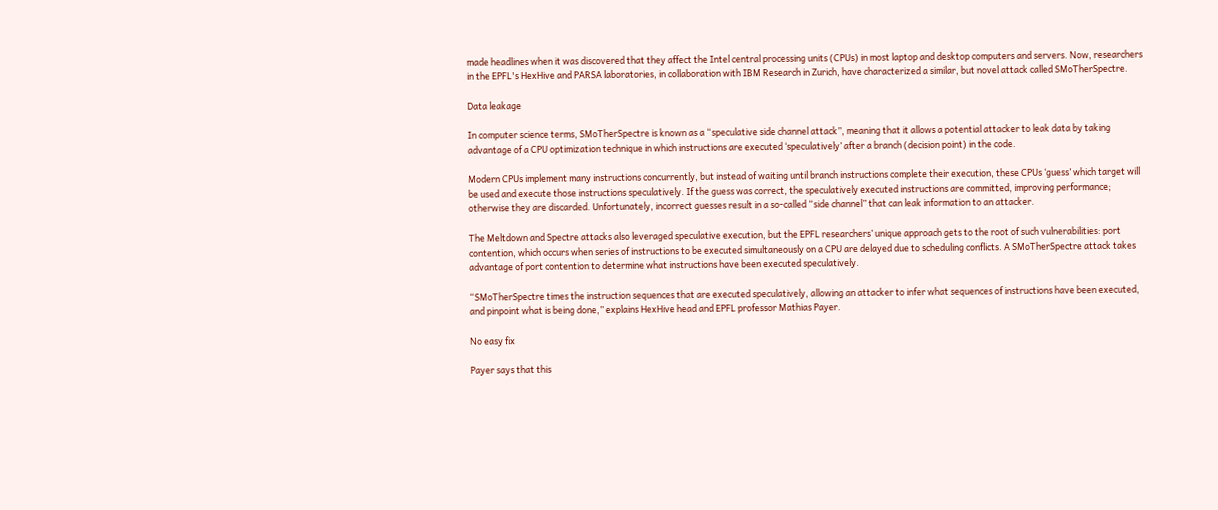made headlines when it was discovered that they affect the Intel central processing units (CPUs) in most laptop and desktop computers and servers. Now, researchers in the EPFL's HexHive and PARSA laboratories, in collaboration with IBM Research in Zurich, have characterized a similar, but novel attack called SMoTherSpectre.

Data leakage

In computer science terms, SMoTherSpectre is known as a “speculative side channel attack”, meaning that it allows a potential attacker to leak data by taking advantage of a CPU optimization technique in which instructions are executed ‘speculatively’ after a branch (decision point) in the code.

Modern CPUs implement many instructions concurrently, but instead of waiting until branch instructions complete their execution, these CPUs ‘guess’ which target will be used and execute those instructions speculatively. If the guess was correct, the speculatively executed instructions are committed, improving performance; otherwise they are discarded. Unfortunately, incorrect guesses result in a so-called “side channel” that can leak information to an attacker.

The Meltdown and Spectre attacks also leveraged speculative execution, but the EPFL researchers’ unique approach gets to the root of such vulnerabilities: port contention, which occurs when series of instructions to be executed simultaneously on a CPU are delayed due to scheduling conflicts. A SMoTherSpectre attack takes advantage of port contention to determine what instructions have been executed speculatively.

“SMoTherSpectre times the instruction sequences that are executed speculatively, allowing an attacker to infer what sequences of instructions have been executed, and pinpoint what is being done,” explains HexHive head and EPFL professor Mathias Payer.

No easy fix

Payer says that this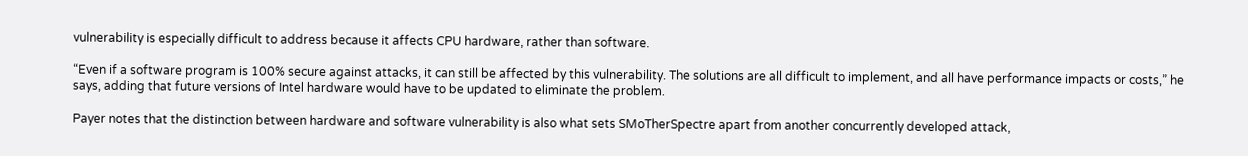vulnerability is especially difficult to address because it affects CPU hardware, rather than software.

“Even if a software program is 100% secure against attacks, it can still be affected by this vulnerability. The solutions are all difficult to implement, and all have performance impacts or costs,” he says, adding that future versions of Intel hardware would have to be updated to eliminate the problem.

Payer notes that the distinction between hardware and software vulnerability is also what sets SMoTherSpectre apart from another concurrently developed attack,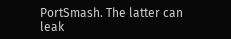PortSmash. The latter can leak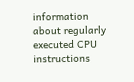information about regularly executed CPU instructions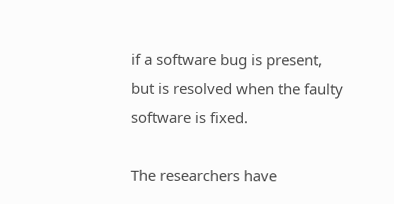if a software bug is present, but is resolved when the faulty software is fixed.

The researchers have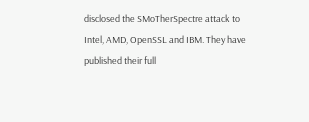disclosed the SMoTherSpectre attack to Intel, AMD, OpenSSL and IBM. They have published their full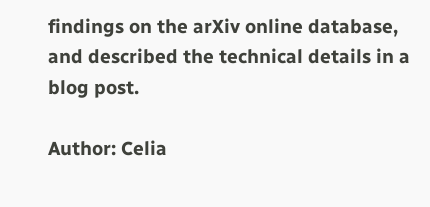findings on the arXiv online database, and described the technical details in a blog post.

Author: Celia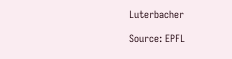Luterbacher

Source: EPFL